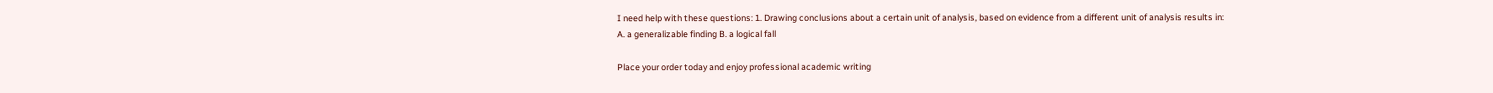I need help with these questions: 1. Drawing conclusions about a certain unit of analysis, based on evidence from a different unit of analysis results in: A. a generalizable finding B. a logical fall

Place your order today and enjoy professional academic writing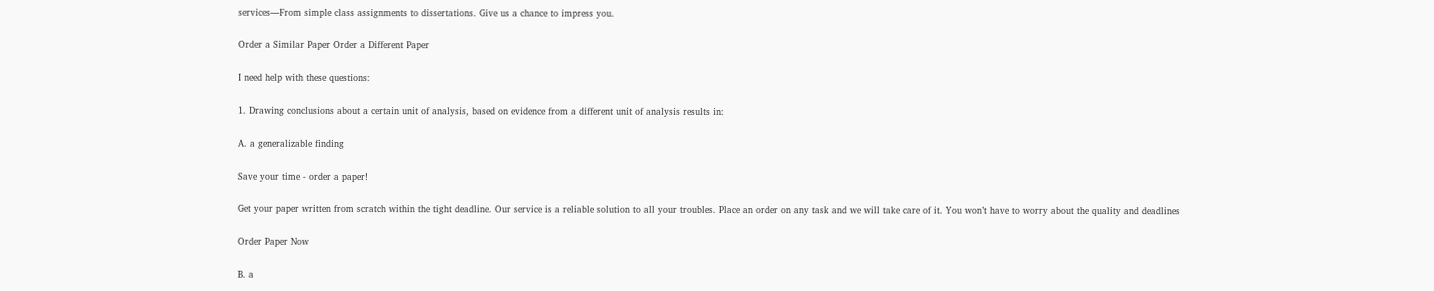services—From simple class assignments to dissertations. Give us a chance to impress you.

Order a Similar Paper Order a Different Paper

I need help with these questions:

1. Drawing conclusions about a certain unit of analysis, based on evidence from a different unit of analysis results in:

A. a generalizable finding

Save your time - order a paper!

Get your paper written from scratch within the tight deadline. Our service is a reliable solution to all your troubles. Place an order on any task and we will take care of it. You won’t have to worry about the quality and deadlines

Order Paper Now

B. a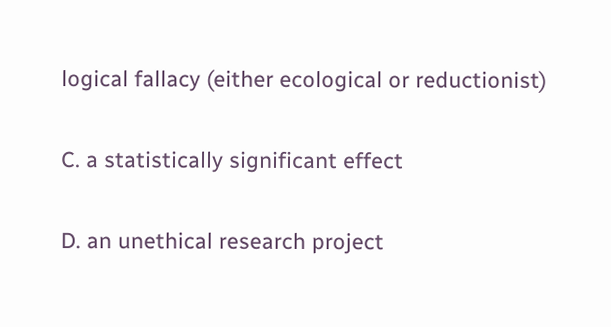logical fallacy (either ecological or reductionist)

C. a statistically significant effect

D. an unethical research project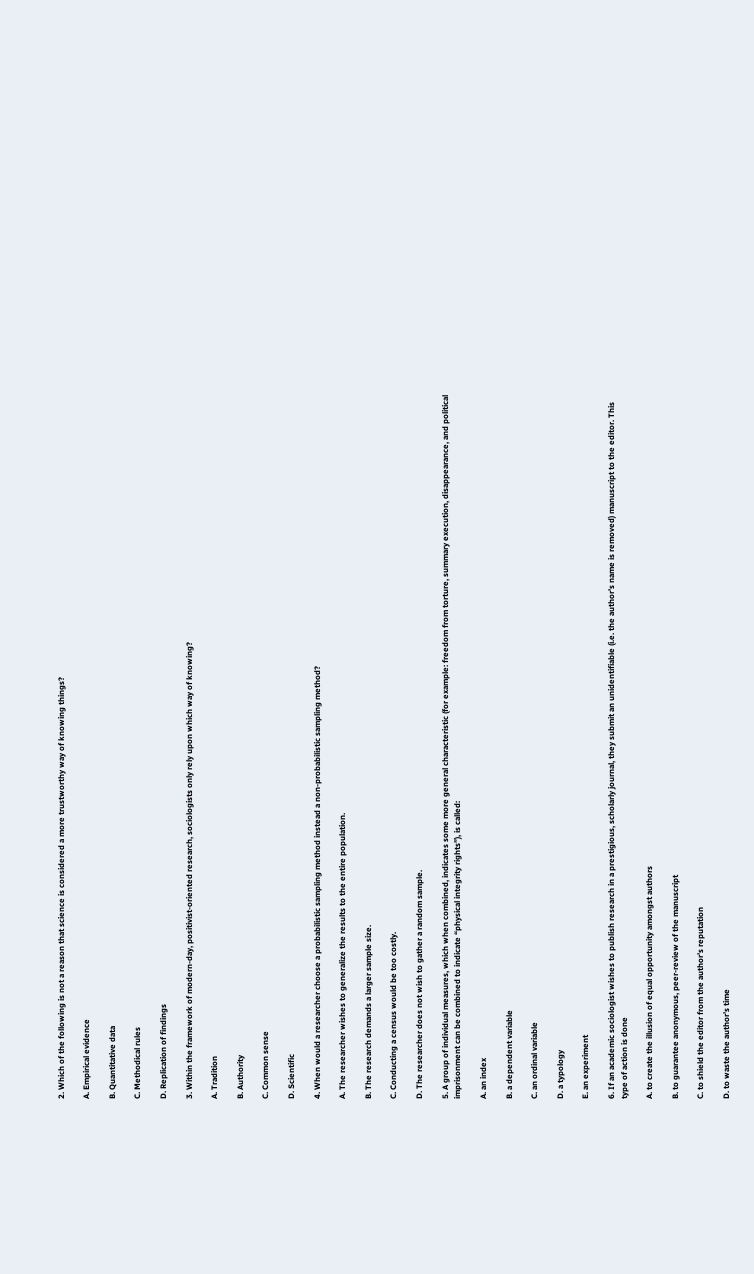2. Which of the following is not a reason that science is considered a more trustworthy way of knowing things?

A. Empirical evidence

B. Quantitative data

C. Methodical rules

D. Replication of findings

3. Within the framework of modern-day, positivist-oriented research, sociologists only rely upon which way of knowing?

A. Tradition

B. Authority

C. Common sense

D. Scientific

4. When would a researcher choose a probabilistic sampling method instead a non-probabilistic sampling method?

A. The researcher wishes to generalize the results to the entire population.

B. The research demands a larger sample size.

C. Conducting a census would be too costly.

D. The researcher does not wish to gather a random sample.

5. A group of individual measures, which when combined, indicates some more general characteristic (for example: freedom from torture, summary execution, disappearance, and political imprisonment can be combined to indicate “physical integrity rights”), is called:

A. an index

B. a dependent variable

C. an ordinal variable

D. a typology

E. an experiment

6. If an academic sociologist wishes to publish research in a prestigious, scholarly journal, they submit an unidentifiable (i.e. the author’s name is removed) manuscript to the editor. This type of action is done

A. to create the illusion of equal opportunity amongst authors

B. to guarantee anonymous, peer-review of the manuscript

C. to shield the editor from the author’s reputation

D. to waste the author’s time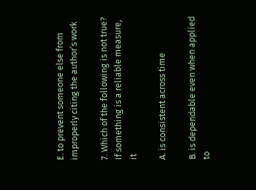E. to prevent someone else from improperly citing the author’s work

7. Which of the following is not true? If something is a reliable measure, it

A. is consistent across time

B. is dependable even when applied to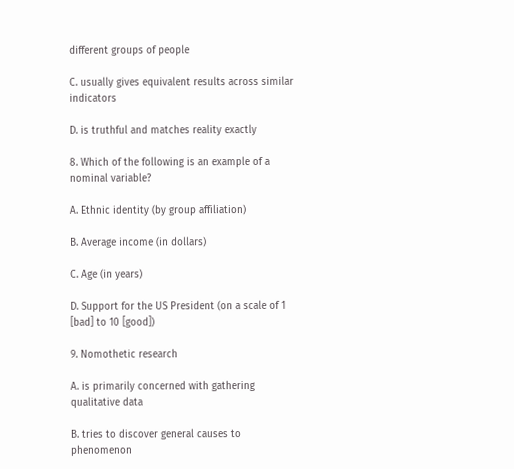different groups of people

C. usually gives equivalent results across similar indicators

D. is truthful and matches reality exactly

8. Which of the following is an example of a nominal variable?

A. Ethnic identity (by group affiliation)

B. Average income (in dollars)

C. Age (in years)

D. Support for the US President (on a scale of 1 [bad] to 10 [good])

9. Nomothetic research

A. is primarily concerned with gathering qualitative data

B. tries to discover general causes to phenomenon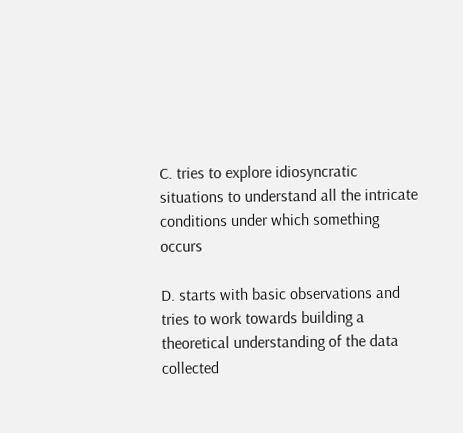C. tries to explore idiosyncratic situations to understand all the intricate conditions under which something occurs

D. starts with basic observations and tries to work towards building a theoretical understanding of the data collected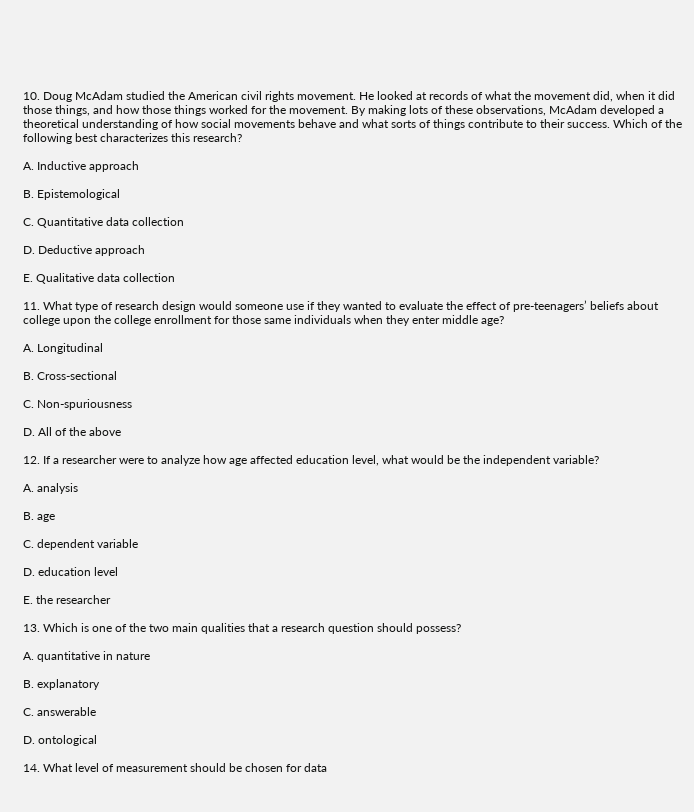10. Doug McAdam studied the American civil rights movement. He looked at records of what the movement did, when it did those things, and how those things worked for the movement. By making lots of these observations, McAdam developed a theoretical understanding of how social movements behave and what sorts of things contribute to their success. Which of the following best characterizes this research?

A. Inductive approach

B. Epistemological

C. Quantitative data collection

D. Deductive approach

E. Qualitative data collection

11. What type of research design would someone use if they wanted to evaluate the effect of pre-teenagers’ beliefs about college upon the college enrollment for those same individuals when they enter middle age?

A. Longitudinal

B. Cross-sectional

C. Non-spuriousness

D. All of the above

12. If a researcher were to analyze how age affected education level, what would be the independent variable?

A. analysis

B. age

C. dependent variable

D. education level

E. the researcher

13. Which is one of the two main qualities that a research question should possess?

A. quantitative in nature

B. explanatory

C. answerable

D. ontological

14. What level of measurement should be chosen for data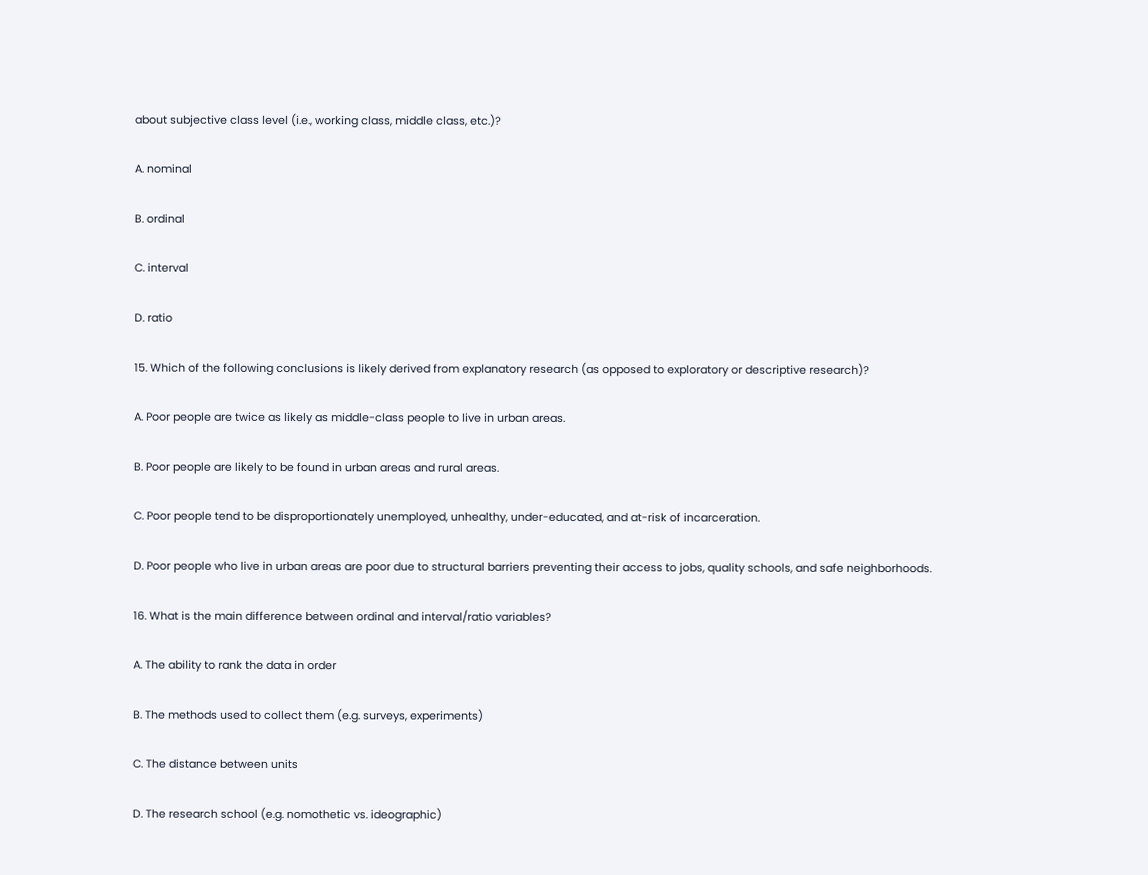about subjective class level (i.e., working class, middle class, etc.)?

A. nominal

B. ordinal

C. interval

D. ratio

15. Which of the following conclusions is likely derived from explanatory research (as opposed to exploratory or descriptive research)?

A. Poor people are twice as likely as middle-class people to live in urban areas.

B. Poor people are likely to be found in urban areas and rural areas.

C. Poor people tend to be disproportionately unemployed, unhealthy, under-educated, and at-risk of incarceration.

D. Poor people who live in urban areas are poor due to structural barriers preventing their access to jobs, quality schools, and safe neighborhoods.

16. What is the main difference between ordinal and interval/ratio variables?

A. The ability to rank the data in order

B. The methods used to collect them (e.g. surveys, experiments)

C. The distance between units

D. The research school (e.g. nomothetic vs. ideographic)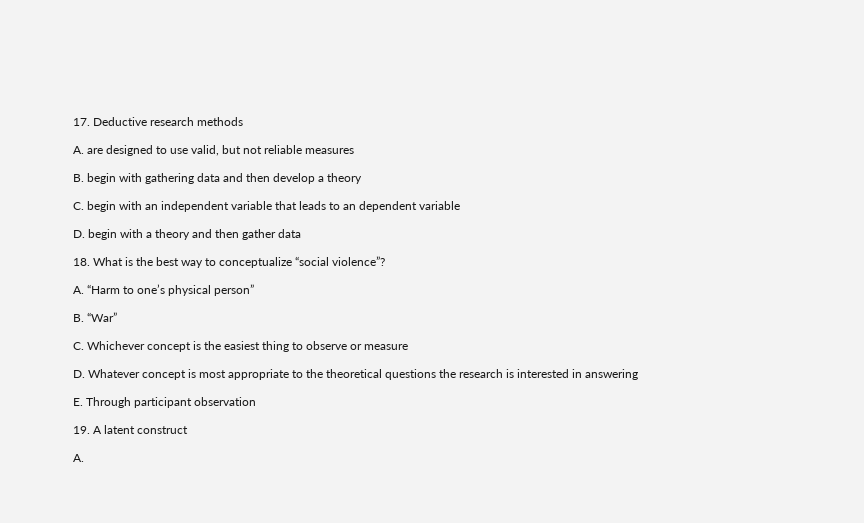17. Deductive research methods

A. are designed to use valid, but not reliable measures

B. begin with gathering data and then develop a theory

C. begin with an independent variable that leads to an dependent variable

D. begin with a theory and then gather data

18. What is the best way to conceptualize “social violence”?

A. “Harm to one’s physical person”

B. “War”

C. Whichever concept is the easiest thing to observe or measure

D. Whatever concept is most appropriate to the theoretical questions the research is interested in answering

E. Through participant observation

19. A latent construct

A.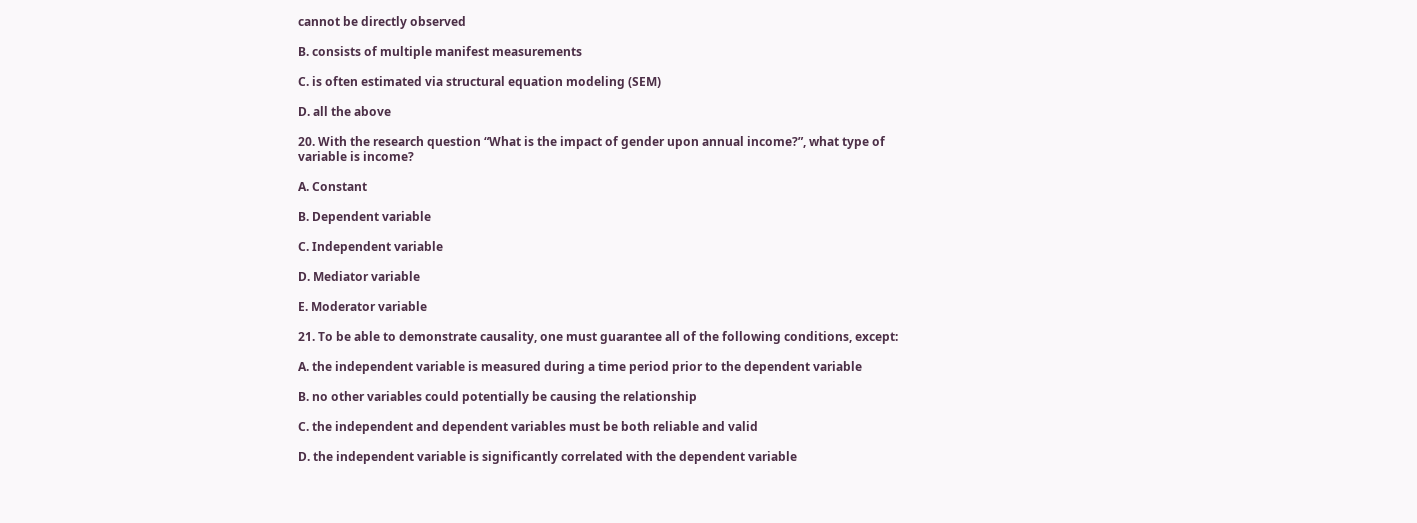cannot be directly observed

B. consists of multiple manifest measurements

C. is often estimated via structural equation modeling (SEM)

D. all the above

20. With the research question “What is the impact of gender upon annual income?”, what type of variable is income?

A. Constant

B. Dependent variable

C. Independent variable

D. Mediator variable

E. Moderator variable

21. To be able to demonstrate causality, one must guarantee all of the following conditions, except:

A. the independent variable is measured during a time period prior to the dependent variable

B. no other variables could potentially be causing the relationship

C. the independent and dependent variables must be both reliable and valid

D. the independent variable is significantly correlated with the dependent variable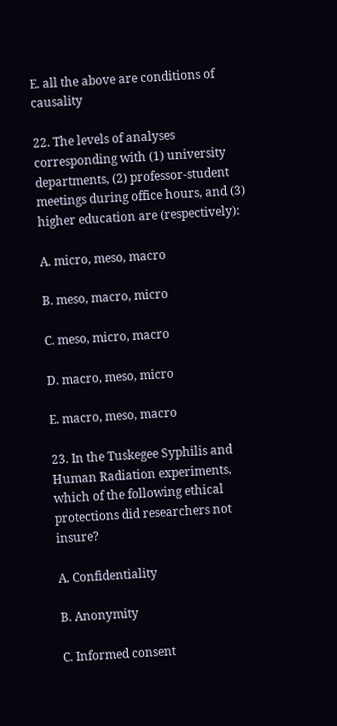E. all the above are conditions of causality

22. The levels of analyses corresponding with (1) university departments, (2) professor-student meetings during office hours, and (3) higher education are (respectively):

A. micro, meso, macro

B. meso, macro, micro

C. meso, micro, macro

D. macro, meso, micro

E. macro, meso, macro

23. In the Tuskegee Syphilis and Human Radiation experiments, which of the following ethical protections did researchers not insure?

A. Confidentiality

B. Anonymity

C. Informed consent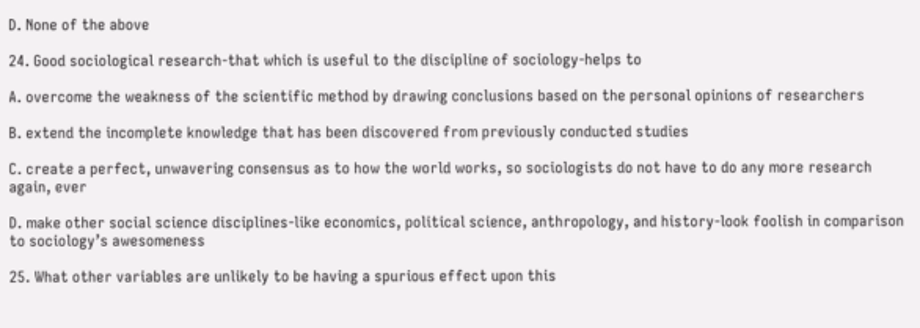D. None of the above

24. Good sociological research-that which is useful to the discipline of sociology-helps to

A. overcome the weakness of the scientific method by drawing conclusions based on the personal opinions of researchers

B. extend the incomplete knowledge that has been discovered from previously conducted studies

C. create a perfect, unwavering consensus as to how the world works, so sociologists do not have to do any more research again, ever

D. make other social science disciplines-like economics, political science, anthropology, and history-look foolish in comparison to sociology’s awesomeness

25. What other variables are unlikely to be having a spurious effect upon this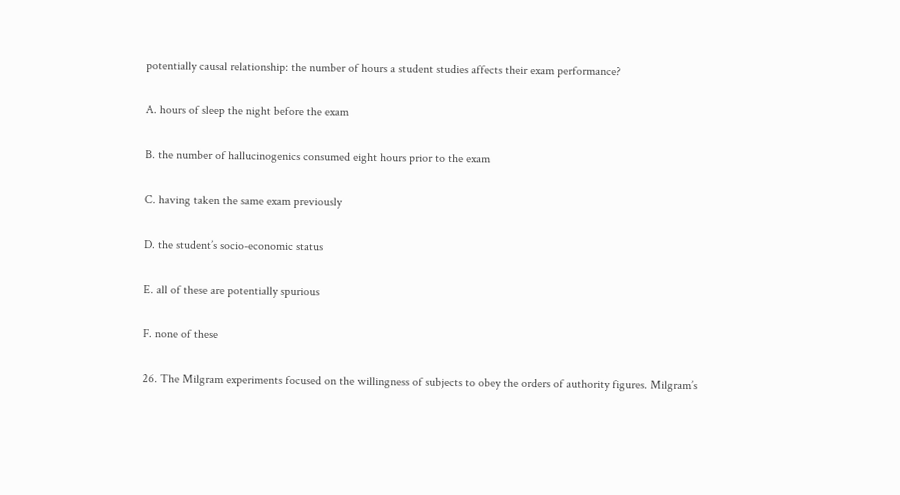potentially causal relationship: the number of hours a student studies affects their exam performance?

A. hours of sleep the night before the exam

B. the number of hallucinogenics consumed eight hours prior to the exam

C. having taken the same exam previously

D. the student’s socio-economic status

E. all of these are potentially spurious

F. none of these

26. The Milgram experiments focused on the willingness of subjects to obey the orders of authority figures. Milgram’s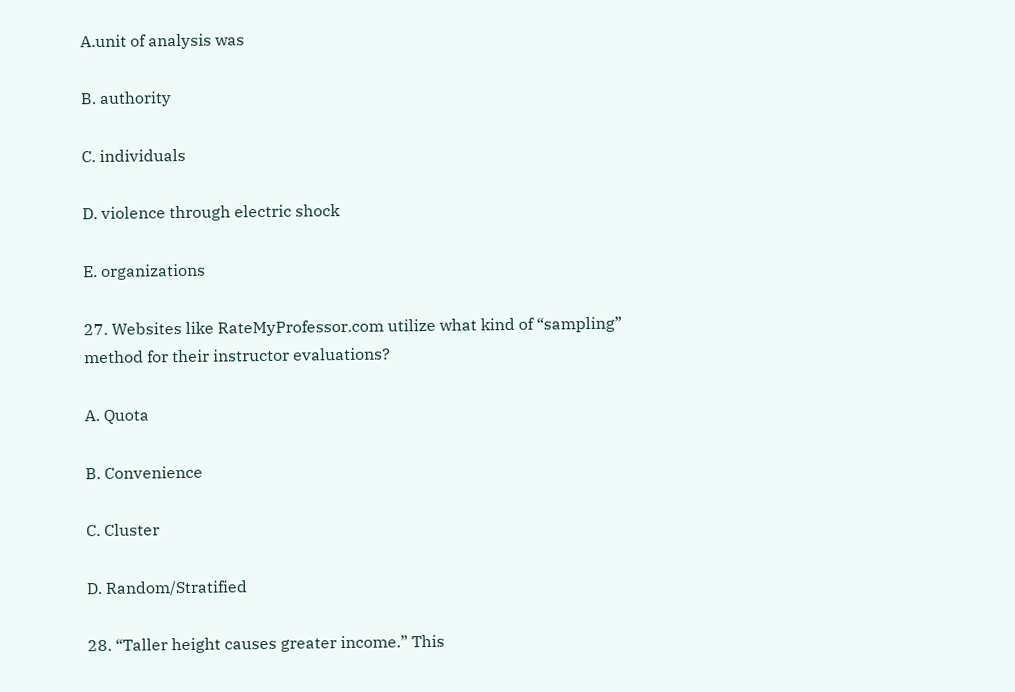A.unit of analysis was

B. authority

C. individuals

D. violence through electric shock

E. organizations

27. Websites like RateMyProfessor.com utilize what kind of “sampling” method for their instructor evaluations?

A. Quota

B. Convenience

C. Cluster

D. Random/Stratified

28. “Taller height causes greater income.” This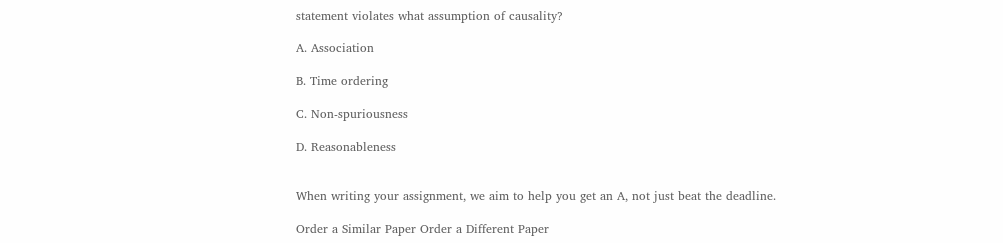statement violates what assumption of causality?

A. Association

B. Time ordering

C. Non-spuriousness

D. Reasonableness


When writing your assignment, we aim to help you get an A, not just beat the deadline.

Order a Similar Paper Order a Different Paper